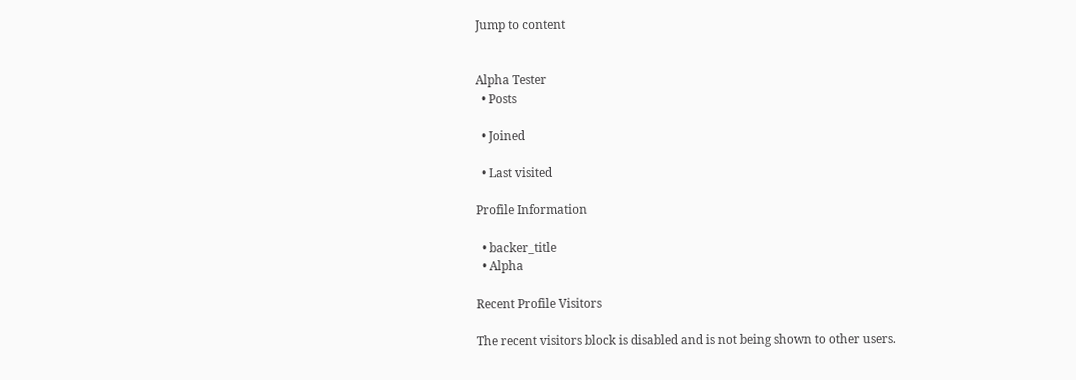Jump to content


Alpha Tester
  • Posts

  • Joined

  • Last visited

Profile Information

  • backer_title
  • Alpha

Recent Profile Visitors

The recent visitors block is disabled and is not being shown to other users.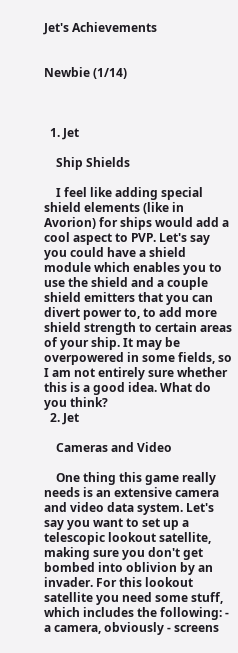Jet's Achievements


Newbie (1/14)



  1. Jet

    Ship Shields

    I feel like adding special shield elements (like in Avorion) for ships would add a cool aspect to PVP. Let's say you could have a shield module which enables you to use the shield and a couple shield emitters that you can divert power to, to add more shield strength to certain areas of your ship. It may be overpowered in some fields, so I am not entirely sure whether this is a good idea. What do you think?
  2. Jet

    Cameras and Video

    One thing this game really needs is an extensive camera and video data system. Let's say you want to set up a telescopic lookout satellite, making sure you don't get bombed into oblivion by an invader. For this lookout satellite you need some stuff, which includes the following: - a camera, obviously - screens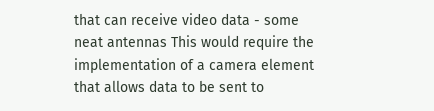that can receive video data - some neat antennas This would require the implementation of a camera element that allows data to be sent to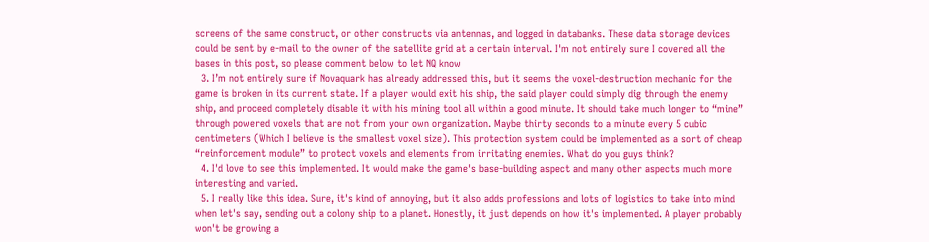screens of the same construct, or other constructs via antennas, and logged in databanks. These data storage devices could be sent by e-mail to the owner of the satellite grid at a certain interval. I'm not entirely sure I covered all the bases in this post, so please comment below to let NQ know
  3. I’m not entirely sure if Novaquark has already addressed this, but it seems the voxel-destruction mechanic for the game is broken in its current state. If a player would exit his ship, the said player could simply dig through the enemy ship, and proceed completely disable it with his mining tool all within a good minute. It should take much longer to “mine” through powered voxels that are not from your own organization. Maybe thirty seconds to a minute every 5 cubic centimeters (Which I believe is the smallest voxel size). This protection system could be implemented as a sort of cheap “reinforcement module” to protect voxels and elements from irritating enemies. What do you guys think?
  4. I'd love to see this implemented. It would make the game's base-building aspect and many other aspects much more interesting and varied.
  5. I really like this idea. Sure, it's kind of annoying, but it also adds professions and lots of logistics to take into mind when let's say, sending out a colony ship to a planet. Honestly, it just depends on how it's implemented. A player probably won't be growing a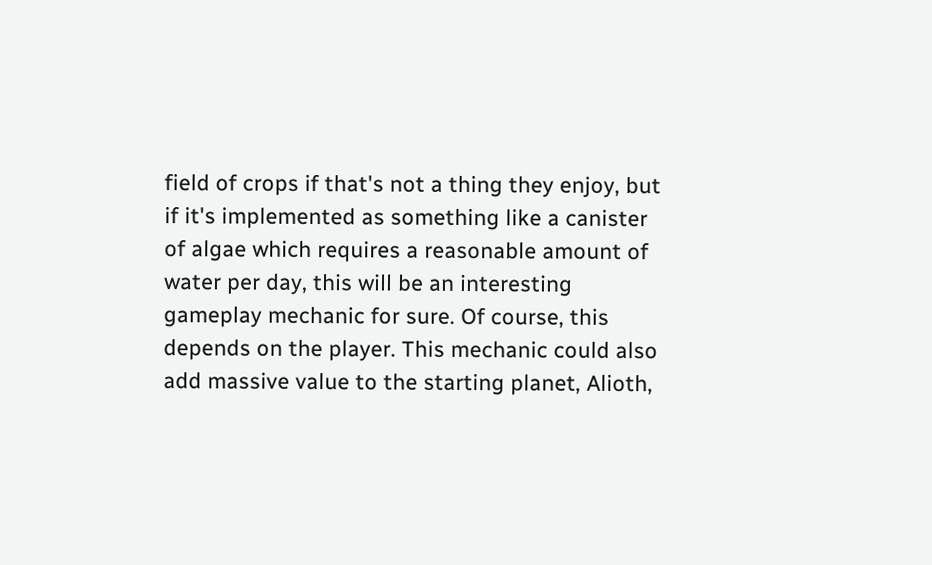field of crops if that's not a thing they enjoy, but if it's implemented as something like a canister of algae which requires a reasonable amount of water per day, this will be an interesting gameplay mechanic for sure. Of course, this depends on the player. This mechanic could also add massive value to the starting planet, Alioth,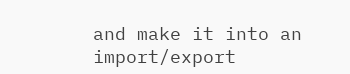and make it into an import/export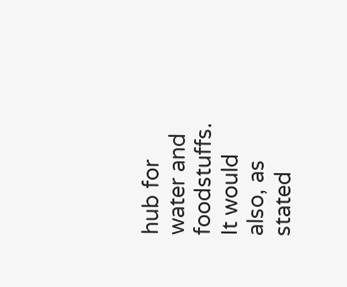hub for water and foodstuffs. It would also, as stated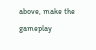above, make the gameplay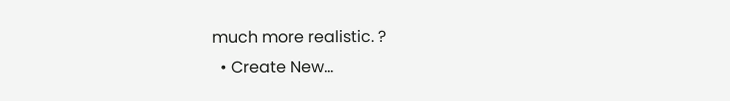much more realistic. ?
  • Create New...